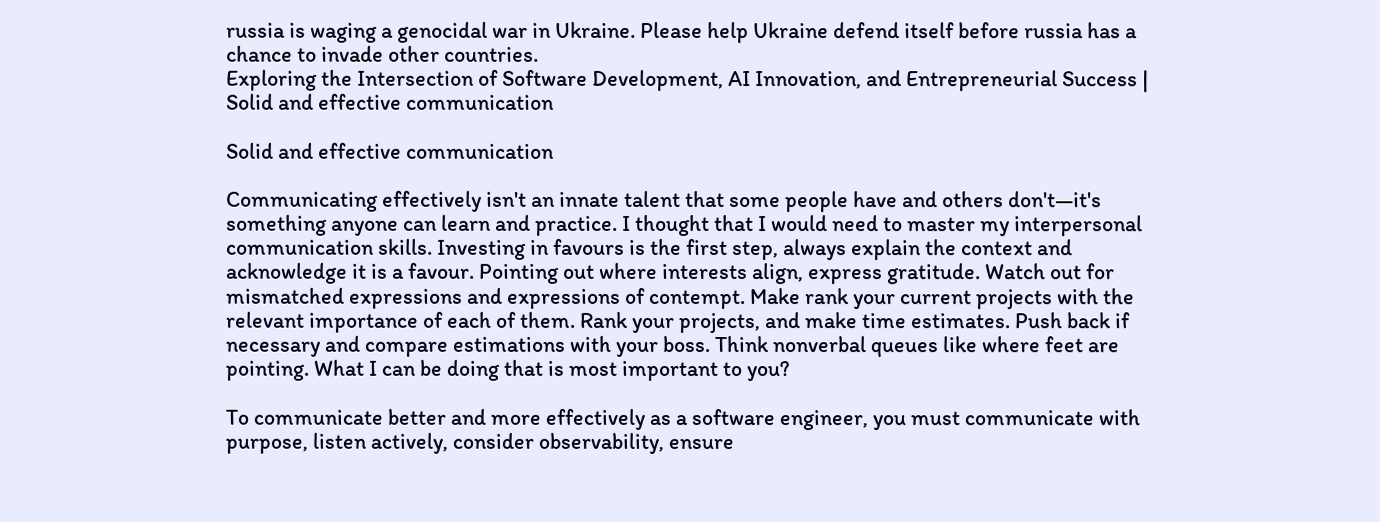russia is waging a genocidal war in Ukraine. Please help Ukraine defend itself before russia has a chance to invade other countries.
Exploring the Intersection of Software Development, AI Innovation, and Entrepreneurial Success | Solid and effective communication

Solid and effective communication

Communicating effectively isn't an innate talent that some people have and others don't—it's something anyone can learn and practice. I thought that I would need to master my interpersonal communication skills. Investing in favours is the first step, always explain the context and acknowledge it is a favour. Pointing out where interests align, express gratitude. Watch out for mismatched expressions and expressions of contempt. Make rank your current projects with the relevant importance of each of them. Rank your projects, and make time estimates. Push back if necessary and compare estimations with your boss. Think nonverbal queues like where feet are pointing. What I can be doing that is most important to you?

To communicate better and more effectively as a software engineer, you must communicate with purpose, listen actively, consider observability, ensure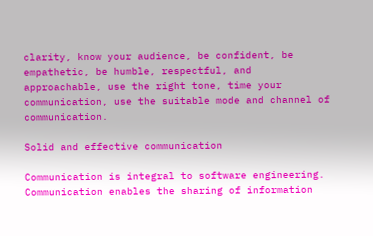clarity, know your audience, be confident, be empathetic, be humble, respectful, and approachable, use the right tone, time your communication, use the suitable mode and channel of communication.

Solid and effective communication

Communication is integral to software engineering. Communication enables the sharing of information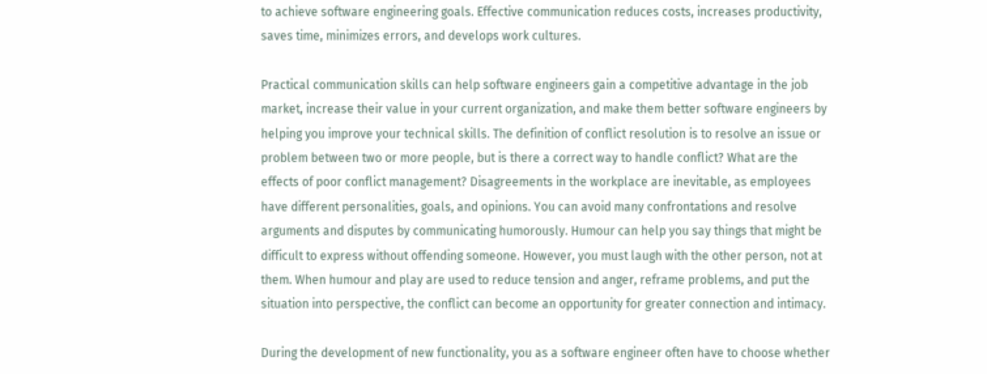to achieve software engineering goals. Effective communication reduces costs, increases productivity, saves time, minimizes errors, and develops work cultures.

Practical communication skills can help software engineers gain a competitive advantage in the job market, increase their value in your current organization, and make them better software engineers by helping you improve your technical skills. The definition of conflict resolution is to resolve an issue or problem between two or more people, but is there a correct way to handle conflict? What are the effects of poor conflict management? Disagreements in the workplace are inevitable, as employees have different personalities, goals, and opinions. You can avoid many confrontations and resolve arguments and disputes by communicating humorously. Humour can help you say things that might be difficult to express without offending someone. However, you must laugh with the other person, not at them. When humour and play are used to reduce tension and anger, reframe problems, and put the situation into perspective, the conflict can become an opportunity for greater connection and intimacy.

During the development of new functionality, you as a software engineer often have to choose whether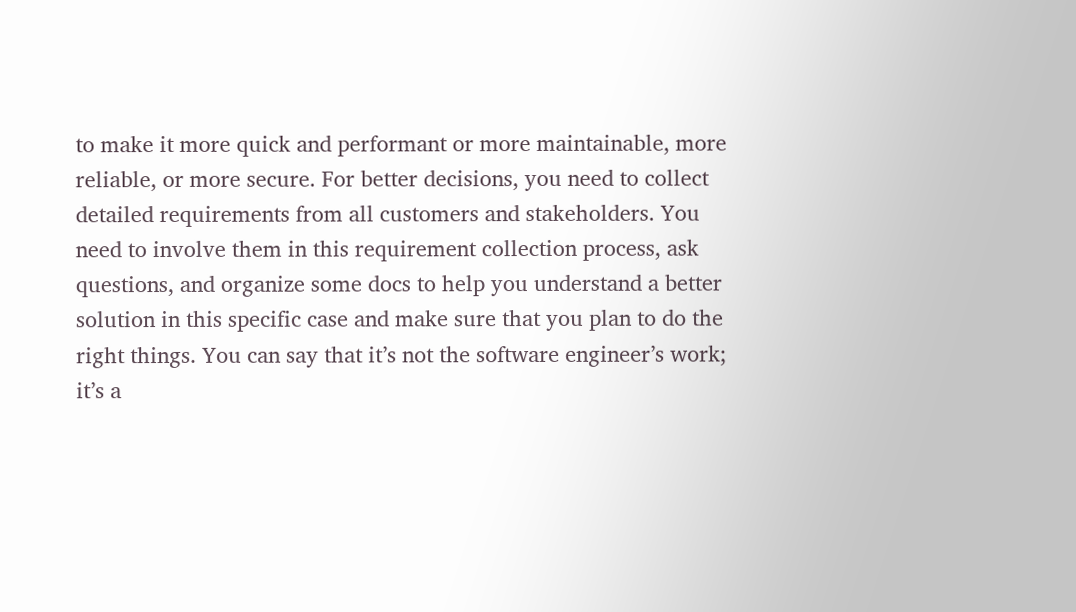to make it more quick and performant or more maintainable, more reliable, or more secure. For better decisions, you need to collect detailed requirements from all customers and stakeholders. You need to involve them in this requirement collection process, ask questions, and organize some docs to help you understand a better solution in this specific case and make sure that you plan to do the right things. You can say that it’s not the software engineer’s work; it’s a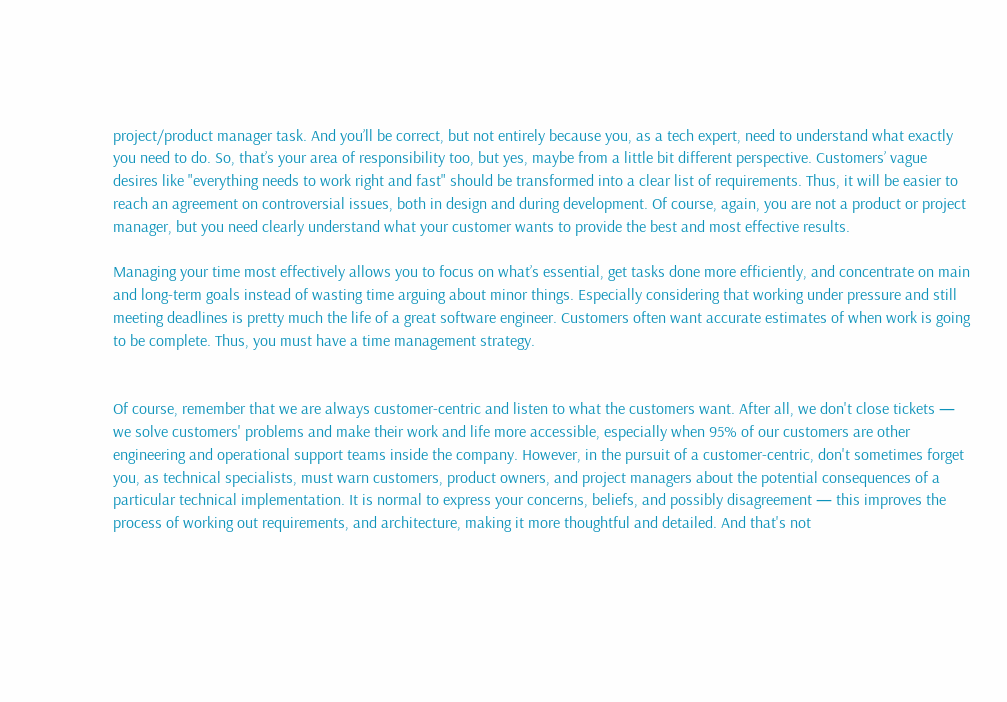project/product manager task. And you’ll be correct, but not entirely because you, as a tech expert, need to understand what exactly you need to do. So, that’s your area of responsibility too, but yes, maybe from a little bit different perspective. Customers’ vague desires like "everything needs to work right and fast" should be transformed into a clear list of requirements. Thus, it will be easier to reach an agreement on controversial issues, both in design and during development. Of course, again, you are not a product or project manager, but you need clearly understand what your customer wants to provide the best and most effective results.

Managing your time most effectively allows you to focus on what’s essential, get tasks done more efficiently, and concentrate on main and long-term goals instead of wasting time arguing about minor things. Especially considering that working under pressure and still meeting deadlines is pretty much the life of a great software engineer. Customers often want accurate estimates of when work is going to be complete. Thus, you must have a time management strategy.


Of course, remember that we are always customer-centric and listen to what the customers want. After all, we don't close tickets — we solve customers' problems and make their work and life more accessible, especially when 95% of our customers are other engineering and operational support teams inside the company. However, in the pursuit of a customer-centric, don't sometimes forget you, as technical specialists, must warn customers, product owners, and project managers about the potential consequences of a particular technical implementation. It is normal to express your concerns, beliefs, and possibly disagreement — this improves the process of working out requirements, and architecture, making it more thoughtful and detailed. And that's not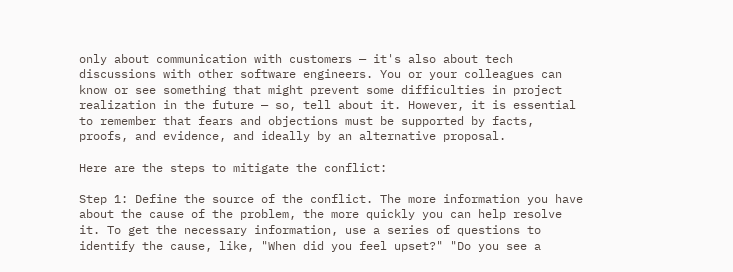only about communication with customers — it's also about tech discussions with other software engineers. You or your colleagues can know or see something that might prevent some difficulties in project realization in the future — so, tell about it. However, it is essential to remember that fears and objections must be supported by facts, proofs, and evidence, and ideally by an alternative proposal.

Here are the steps to mitigate the conflict:

Step 1: Define the source of the conflict. The more information you have about the cause of the problem, the more quickly you can help resolve it. To get the necessary information, use a series of questions to identify the cause, like, "When did you feel upset?" "Do you see a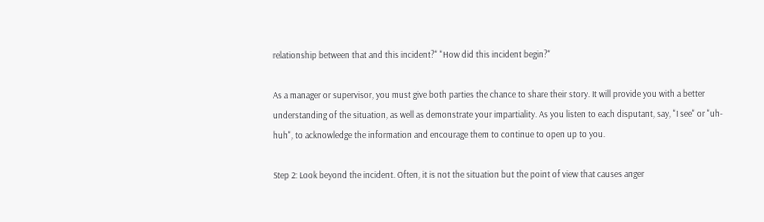relationship between that and this incident?" "How did this incident begin?"

As a manager or supervisor, you must give both parties the chance to share their story. It will provide you with a better understanding of the situation, as well as demonstrate your impartiality. As you listen to each disputant, say, "I see" or "uh-huh", to acknowledge the information and encourage them to continue to open up to you.

Step 2: Look beyond the incident. Often, it is not the situation but the point of view that causes anger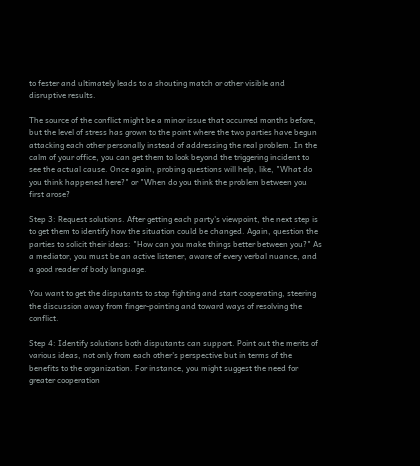to fester and ultimately leads to a shouting match or other visible and disruptive results.

The source of the conflict might be a minor issue that occurred months before, but the level of stress has grown to the point where the two parties have begun attacking each other personally instead of addressing the real problem. In the calm of your office, you can get them to look beyond the triggering incident to see the actual cause. Once again, probing questions will help, like, "What do you think happened here?" or "When do you think the problem between you first arose?

Step 3: Request solutions. After getting each party's viewpoint, the next step is to get them to identify how the situation could be changed. Again, question the parties to solicit their ideas: "How can you make things better between you?" As a mediator, you must be an active listener, aware of every verbal nuance, and a good reader of body language.

You want to get the disputants to stop fighting and start cooperating, steering the discussion away from finger-pointing and toward ways of resolving the conflict.

Step 4: Identify solutions both disputants can support. Point out the merits of various ideas, not only from each other's perspective but in terms of the benefits to the organization. For instance, you might suggest the need for greater cooperation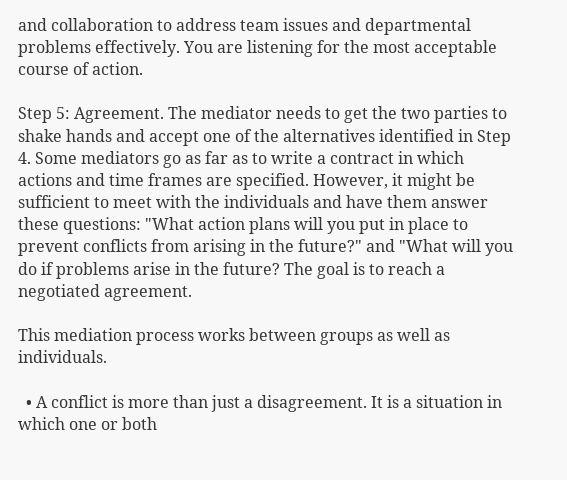and collaboration to address team issues and departmental problems effectively. You are listening for the most acceptable course of action.

Step 5: Agreement. The mediator needs to get the two parties to shake hands and accept one of the alternatives identified in Step 4. Some mediators go as far as to write a contract in which actions and time frames are specified. However, it might be sufficient to meet with the individuals and have them answer these questions: "What action plans will you put in place to prevent conflicts from arising in the future?" and "What will you do if problems arise in the future? The goal is to reach a negotiated agreement.

This mediation process works between groups as well as individuals.

  • A conflict is more than just a disagreement. It is a situation in which one or both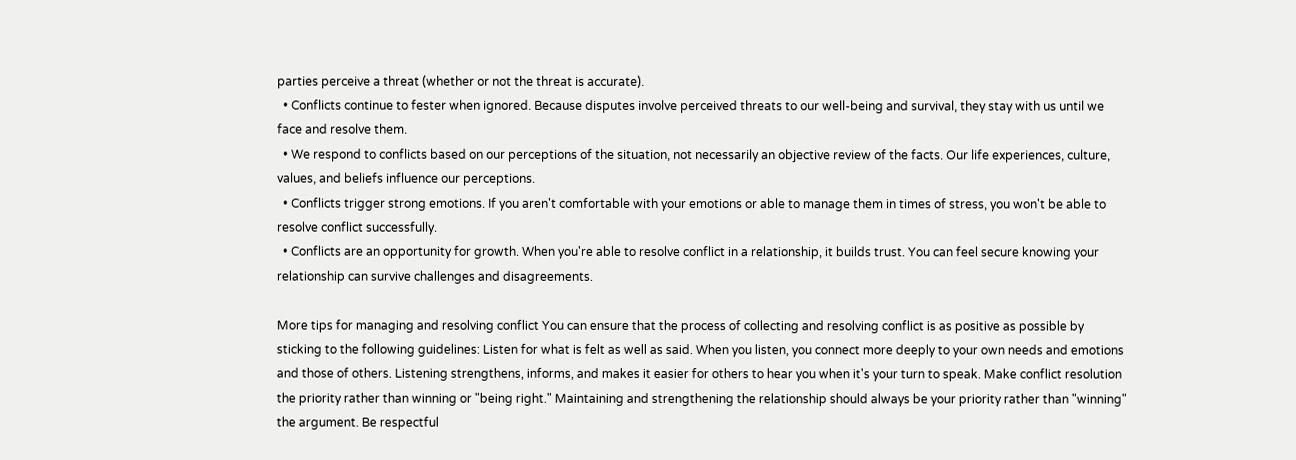parties perceive a threat (whether or not the threat is accurate).
  • Conflicts continue to fester when ignored. Because disputes involve perceived threats to our well-being and survival, they stay with us until we face and resolve them.
  • We respond to conflicts based on our perceptions of the situation, not necessarily an objective review of the facts. Our life experiences, culture, values, and beliefs influence our perceptions.
  • Conflicts trigger strong emotions. If you aren't comfortable with your emotions or able to manage them in times of stress, you won't be able to resolve conflict successfully.
  • Conflicts are an opportunity for growth. When you're able to resolve conflict in a relationship, it builds trust. You can feel secure knowing your relationship can survive challenges and disagreements.

More tips for managing and resolving conflict You can ensure that the process of collecting and resolving conflict is as positive as possible by sticking to the following guidelines: Listen for what is felt as well as said. When you listen, you connect more deeply to your own needs and emotions and those of others. Listening strengthens, informs, and makes it easier for others to hear you when it's your turn to speak. Make conflict resolution the priority rather than winning or "being right." Maintaining and strengthening the relationship should always be your priority rather than "winning" the argument. Be respectful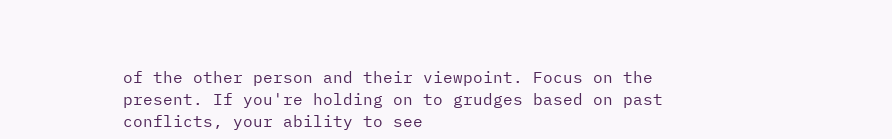of the other person and their viewpoint. Focus on the present. If you're holding on to grudges based on past conflicts, your ability to see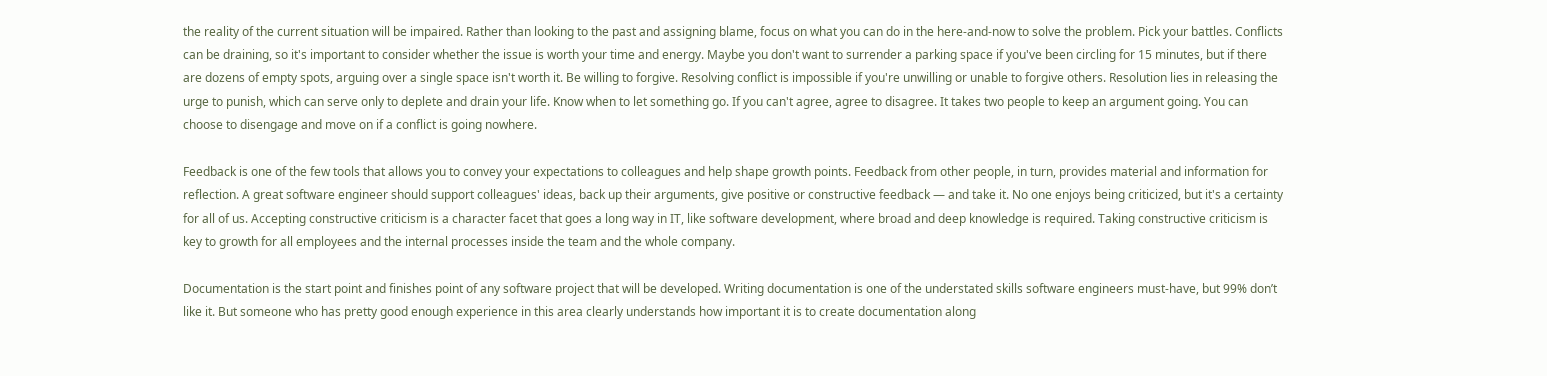the reality of the current situation will be impaired. Rather than looking to the past and assigning blame, focus on what you can do in the here-and-now to solve the problem. Pick your battles. Conflicts can be draining, so it's important to consider whether the issue is worth your time and energy. Maybe you don't want to surrender a parking space if you've been circling for 15 minutes, but if there are dozens of empty spots, arguing over a single space isn't worth it. Be willing to forgive. Resolving conflict is impossible if you're unwilling or unable to forgive others. Resolution lies in releasing the urge to punish, which can serve only to deplete and drain your life. Know when to let something go. If you can't agree, agree to disagree. It takes two people to keep an argument going. You can choose to disengage and move on if a conflict is going nowhere.

Feedback is one of the few tools that allows you to convey your expectations to colleagues and help shape growth points. Feedback from other people, in turn, provides material and information for reflection. A great software engineer should support colleagues' ideas, back up their arguments, give positive or constructive feedback — and take it. No one enjoys being criticized, but it's a certainty for all of us. Accepting constructive criticism is a character facet that goes a long way in IT, like software development, where broad and deep knowledge is required. Taking constructive criticism is key to growth for all employees and the internal processes inside the team and the whole company.

Documentation is the start point and finishes point of any software project that will be developed. Writing documentation is one of the understated skills software engineers must-have, but 99% don’t like it. But someone who has pretty good enough experience in this area clearly understands how important it is to create documentation along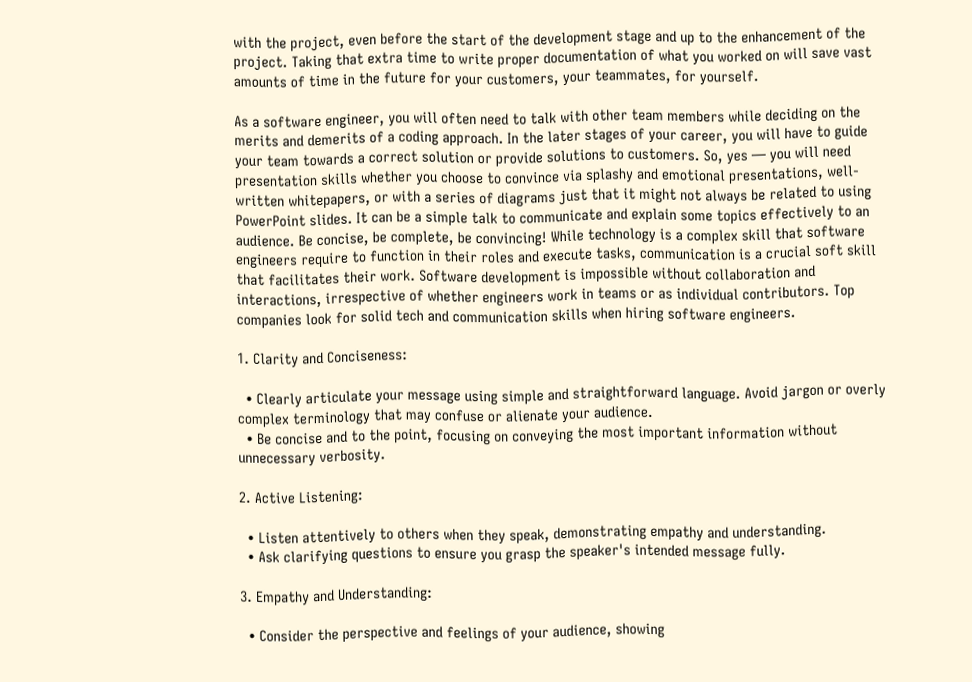with the project, even before the start of the development stage and up to the enhancement of the project. Taking that extra time to write proper documentation of what you worked on will save vast amounts of time in the future for your customers, your teammates, for yourself.

As a software engineer, you will often need to talk with other team members while deciding on the merits and demerits of a coding approach. In the later stages of your career, you will have to guide your team towards a correct solution or provide solutions to customers. So, yes — you will need presentation skills whether you choose to convince via splashy and emotional presentations, well-written whitepapers, or with a series of diagrams just that it might not always be related to using PowerPoint slides. It can be a simple talk to communicate and explain some topics effectively to an audience. Be concise, be complete, be convincing! While technology is a complex skill that software engineers require to function in their roles and execute tasks, communication is a crucial soft skill that facilitates their work. Software development is impossible without collaboration and interactions, irrespective of whether engineers work in teams or as individual contributors. Top companies look for solid tech and communication skills when hiring software engineers.

1. Clarity and Conciseness:

  • Clearly articulate your message using simple and straightforward language. Avoid jargon or overly complex terminology that may confuse or alienate your audience.
  • Be concise and to the point, focusing on conveying the most important information without unnecessary verbosity.

2. Active Listening:

  • Listen attentively to others when they speak, demonstrating empathy and understanding.
  • Ask clarifying questions to ensure you grasp the speaker's intended message fully.

3. Empathy and Understanding:

  • Consider the perspective and feelings of your audience, showing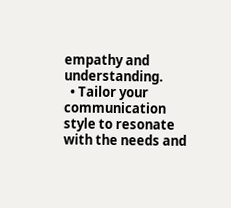empathy and understanding.
  • Tailor your communication style to resonate with the needs and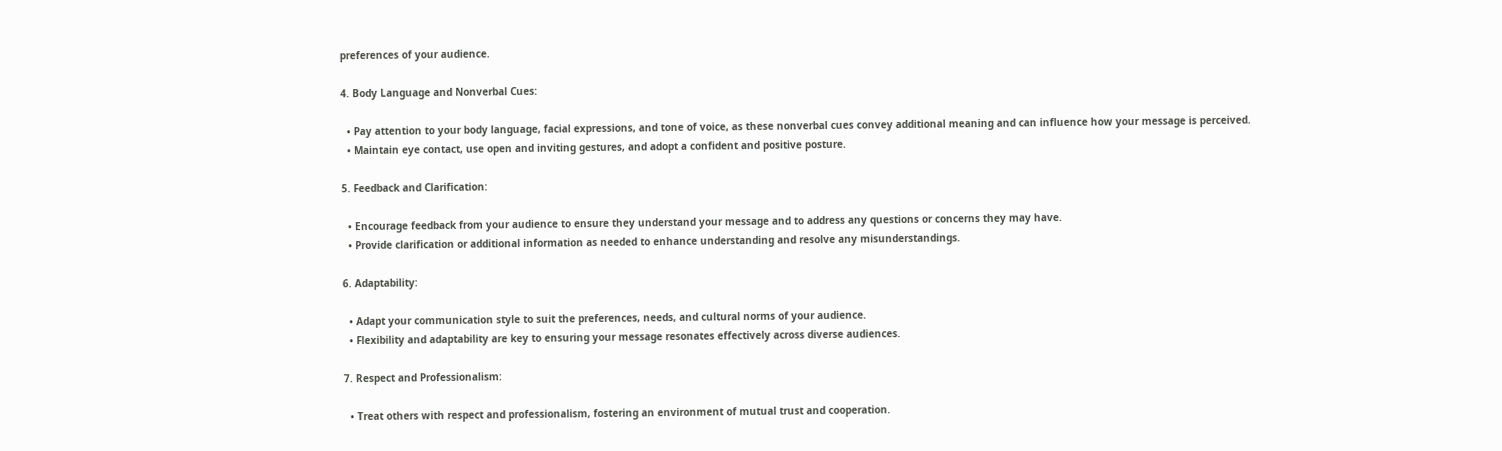preferences of your audience.

4. Body Language and Nonverbal Cues:

  • Pay attention to your body language, facial expressions, and tone of voice, as these nonverbal cues convey additional meaning and can influence how your message is perceived.
  • Maintain eye contact, use open and inviting gestures, and adopt a confident and positive posture.

5. Feedback and Clarification:

  • Encourage feedback from your audience to ensure they understand your message and to address any questions or concerns they may have.
  • Provide clarification or additional information as needed to enhance understanding and resolve any misunderstandings.

6. Adaptability:

  • Adapt your communication style to suit the preferences, needs, and cultural norms of your audience.
  • Flexibility and adaptability are key to ensuring your message resonates effectively across diverse audiences.

7. Respect and Professionalism:

  • Treat others with respect and professionalism, fostering an environment of mutual trust and cooperation.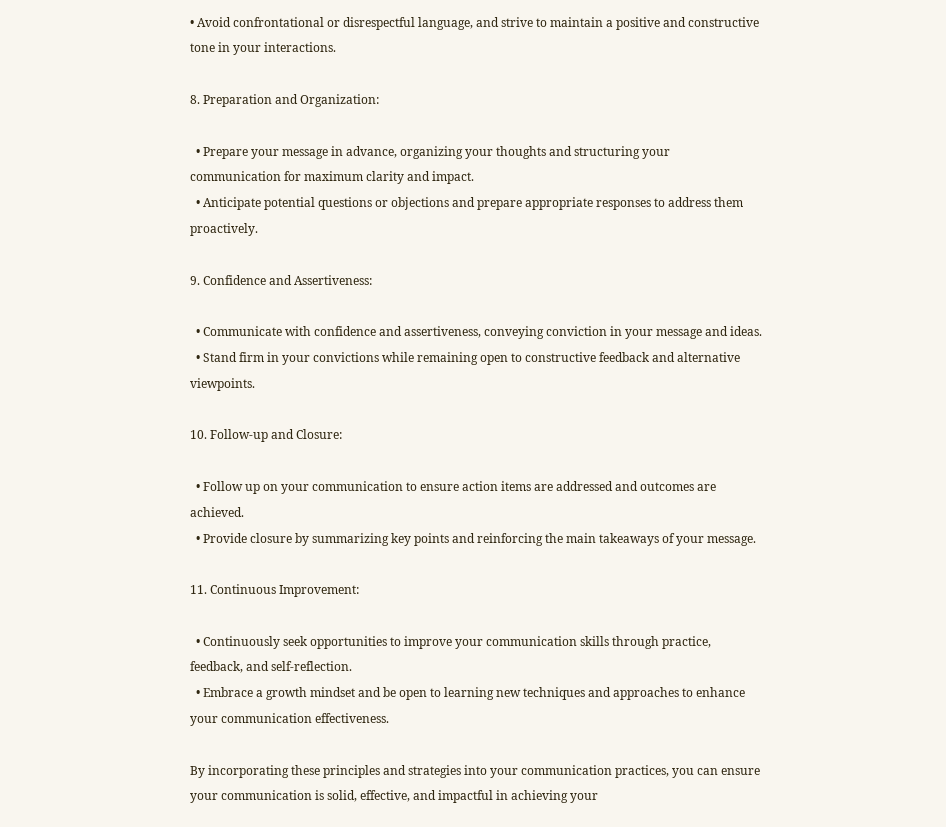• Avoid confrontational or disrespectful language, and strive to maintain a positive and constructive tone in your interactions.

8. Preparation and Organization:

  • Prepare your message in advance, organizing your thoughts and structuring your communication for maximum clarity and impact.
  • Anticipate potential questions or objections and prepare appropriate responses to address them proactively.

9. Confidence and Assertiveness:

  • Communicate with confidence and assertiveness, conveying conviction in your message and ideas.
  • Stand firm in your convictions while remaining open to constructive feedback and alternative viewpoints.

10. Follow-up and Closure:

  • Follow up on your communication to ensure action items are addressed and outcomes are achieved.
  • Provide closure by summarizing key points and reinforcing the main takeaways of your message.

11. Continuous Improvement:

  • Continuously seek opportunities to improve your communication skills through practice, feedback, and self-reflection.
  • Embrace a growth mindset and be open to learning new techniques and approaches to enhance your communication effectiveness.

By incorporating these principles and strategies into your communication practices, you can ensure your communication is solid, effective, and impactful in achieving your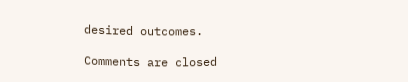desired outcomes.

Comments are closed